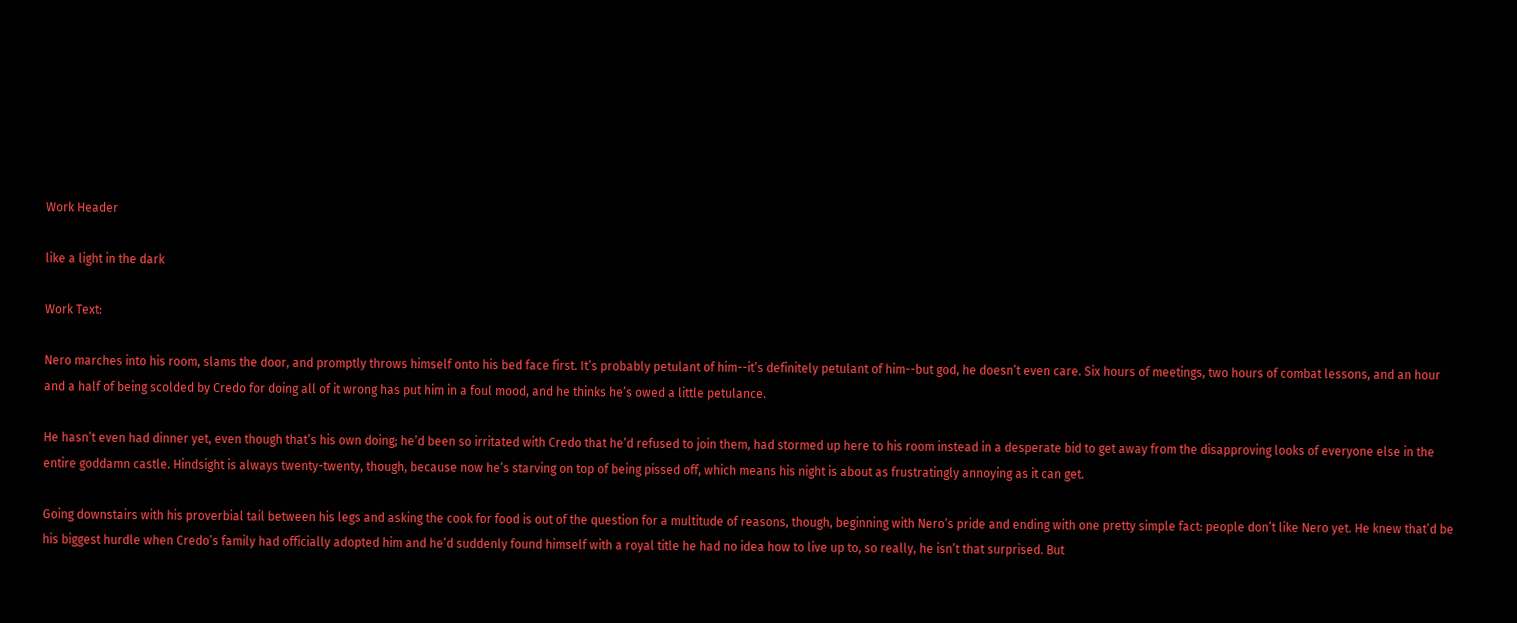Work Header

like a light in the dark

Work Text:

Nero marches into his room, slams the door, and promptly throws himself onto his bed face first. It’s probably petulant of him--it’s definitely petulant of him--but god, he doesn’t even care. Six hours of meetings, two hours of combat lessons, and an hour and a half of being scolded by Credo for doing all of it wrong has put him in a foul mood, and he thinks he’s owed a little petulance.

He hasn’t even had dinner yet, even though that’s his own doing; he’d been so irritated with Credo that he’d refused to join them, had stormed up here to his room instead in a desperate bid to get away from the disapproving looks of everyone else in the entire goddamn castle. Hindsight is always twenty-twenty, though, because now he’s starving on top of being pissed off, which means his night is about as frustratingly annoying as it can get.

Going downstairs with his proverbial tail between his legs and asking the cook for food is out of the question for a multitude of reasons, though, beginning with Nero’s pride and ending with one pretty simple fact: people don’t like Nero yet. He knew that’d be his biggest hurdle when Credo’s family had officially adopted him and he’d suddenly found himself with a royal title he had no idea how to live up to, so really, he isn’t that surprised. But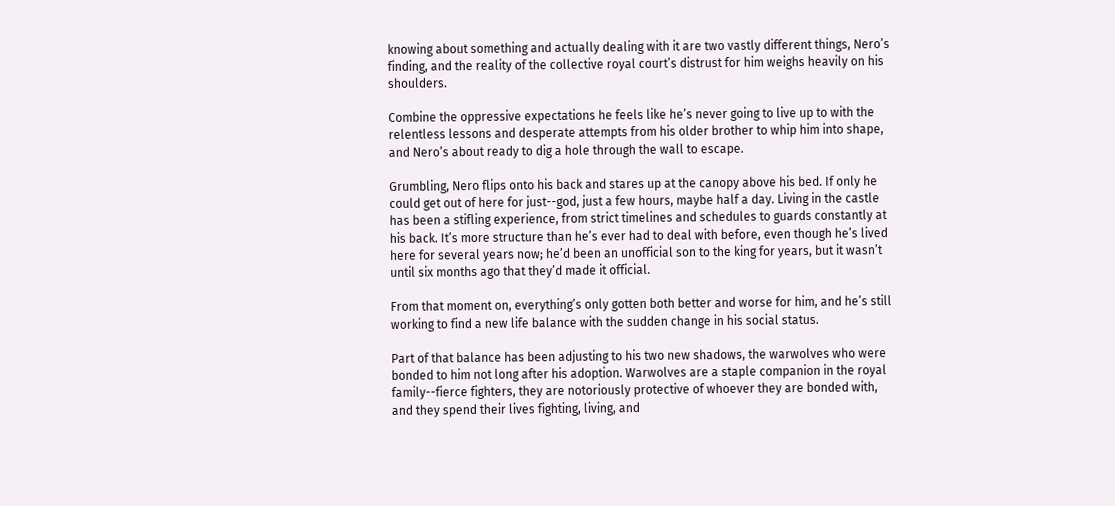knowing about something and actually dealing with it are two vastly different things, Nero’s finding, and the reality of the collective royal court’s distrust for him weighs heavily on his shoulders.

Combine the oppressive expectations he feels like he’s never going to live up to with the relentless lessons and desperate attempts from his older brother to whip him into shape, and Nero’s about ready to dig a hole through the wall to escape.

Grumbling, Nero flips onto his back and stares up at the canopy above his bed. If only he could get out of here for just--god, just a few hours, maybe half a day. Living in the castle has been a stifling experience, from strict timelines and schedules to guards constantly at his back. It’s more structure than he’s ever had to deal with before, even though he’s lived here for several years now; he’d been an unofficial son to the king for years, but it wasn’t until six months ago that they’d made it official.

From that moment on, everything’s only gotten both better and worse for him, and he’s still working to find a new life balance with the sudden change in his social status.

Part of that balance has been adjusting to his two new shadows, the warwolves who were bonded to him not long after his adoption. Warwolves are a staple companion in the royal family--fierce fighters, they are notoriously protective of whoever they are bonded with, and they spend their lives fighting, living, and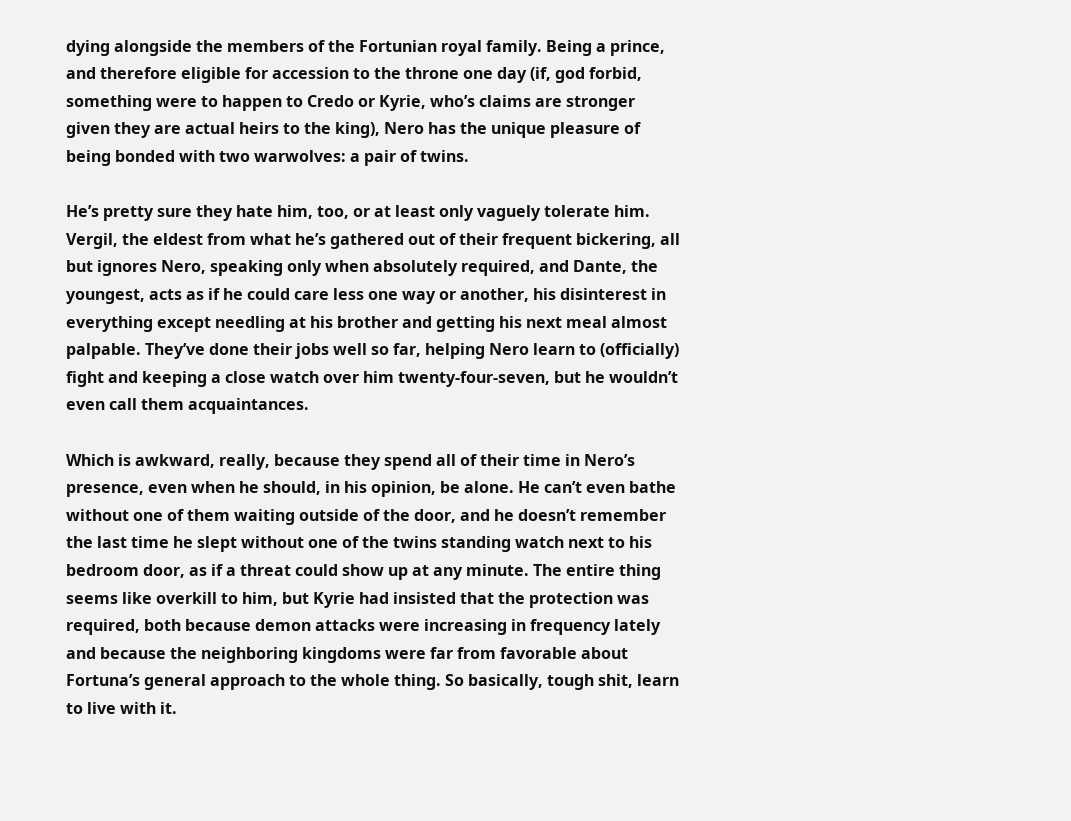dying alongside the members of the Fortunian royal family. Being a prince, and therefore eligible for accession to the throne one day (if, god forbid, something were to happen to Credo or Kyrie, who’s claims are stronger given they are actual heirs to the king), Nero has the unique pleasure of being bonded with two warwolves: a pair of twins.

He’s pretty sure they hate him, too, or at least only vaguely tolerate him. Vergil, the eldest from what he’s gathered out of their frequent bickering, all but ignores Nero, speaking only when absolutely required, and Dante, the youngest, acts as if he could care less one way or another, his disinterest in everything except needling at his brother and getting his next meal almost palpable. They’ve done their jobs well so far, helping Nero learn to (officially) fight and keeping a close watch over him twenty-four-seven, but he wouldn’t even call them acquaintances.

Which is awkward, really, because they spend all of their time in Nero’s presence, even when he should, in his opinion, be alone. He can’t even bathe without one of them waiting outside of the door, and he doesn’t remember the last time he slept without one of the twins standing watch next to his bedroom door, as if a threat could show up at any minute. The entire thing seems like overkill to him, but Kyrie had insisted that the protection was required, both because demon attacks were increasing in frequency lately and because the neighboring kingdoms were far from favorable about Fortuna’s general approach to the whole thing. So basically, tough shit, learn to live with it.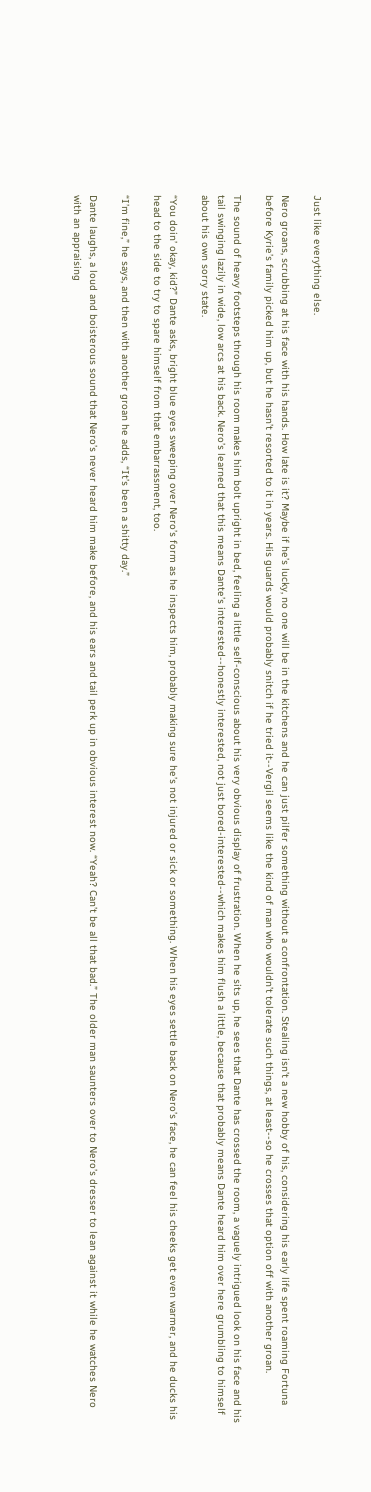Just like everything else.

Nero groans, scrubbing at his face with his hands. How late is it? Maybe if he’s lucky, no one will be in the kitchens and he can just pilfer something without a confrontation. Stealing isn’t a new hobby of his, considering his early life spent roaming Fortuna before Kyrie’s family picked him up, but he hasn’t resorted to it in years. His guards would probably snitch if he tried it--Vergil seems like the kind of man who wouldn’t tolerate such things, at least--so he crosses that option off with another groan.

The sound of heavy footsteps through his room makes him bolt upright in bed, feeling a little self-conscious about his very obvious display of frustration. When he sits up, he sees that Dante has crossed the room, a vaguely intrigued look on his face and his tail swinging lazily in wide, low arcs at his back. Nero’s learned that this means Dante’s interested--honestly interested, not just bored-interested--which makes him flush a little, because that probably means Dante heard him over here grumbling to himself about his own sorry state.

“You doin’ okay, kid?” Dante asks, bright blue eyes sweeping over Nero’s form as he inspects him, probably making sure he’s not injured or sick or something. When his eyes settle back on Nero’s face, he can feel his cheeks get even warmer, and he ducks his head to the side to try to spare himself from that embarrassment, too.

“I’m fine,” he says, and then with another groan he adds, “It’s been a shitty day.”

Dante laughs, a loud and boisterous sound that Nero’s never heard him make before, and his ears and tail perk up in obvious interest now. “Yeah? Can’t be all that bad.” The older man saunters over to Nero’s dresser to lean against it while he watches Nero with an appraising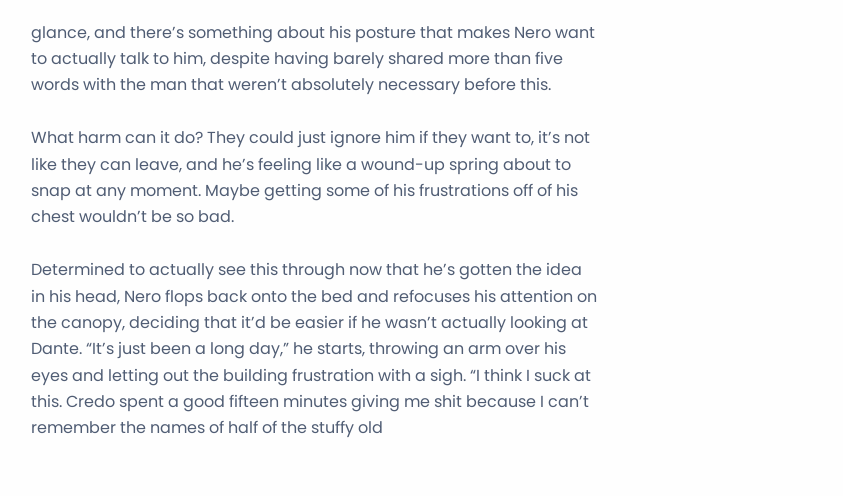glance, and there’s something about his posture that makes Nero want to actually talk to him, despite having barely shared more than five words with the man that weren’t absolutely necessary before this.

What harm can it do? They could just ignore him if they want to, it’s not like they can leave, and he’s feeling like a wound-up spring about to snap at any moment. Maybe getting some of his frustrations off of his chest wouldn’t be so bad.

Determined to actually see this through now that he’s gotten the idea in his head, Nero flops back onto the bed and refocuses his attention on the canopy, deciding that it’d be easier if he wasn’t actually looking at Dante. “It’s just been a long day,” he starts, throwing an arm over his eyes and letting out the building frustration with a sigh. “I think I suck at this. Credo spent a good fifteen minutes giving me shit because I can’t remember the names of half of the stuffy old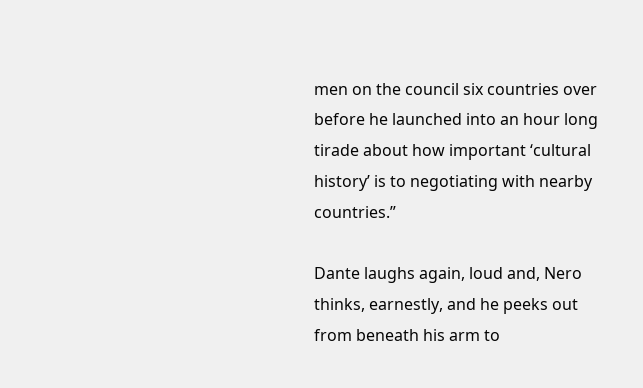men on the council six countries over before he launched into an hour long tirade about how important ‘cultural history’ is to negotiating with nearby countries.”

Dante laughs again, loud and, Nero thinks, earnestly, and he peeks out from beneath his arm to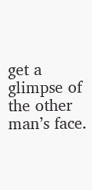get a glimpse of the other man’s face.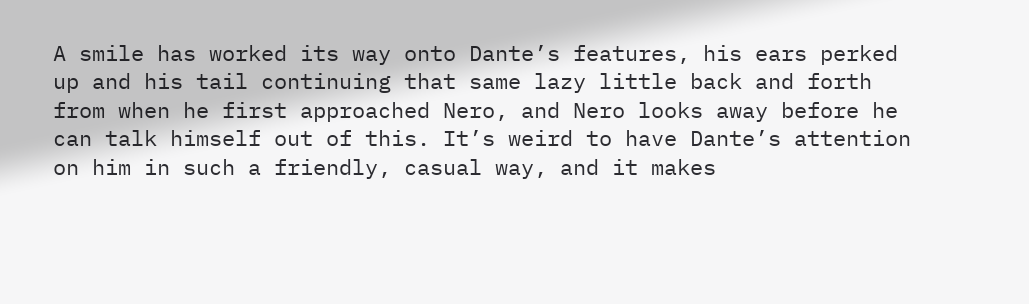A smile has worked its way onto Dante’s features, his ears perked up and his tail continuing that same lazy little back and forth from when he first approached Nero, and Nero looks away before he can talk himself out of this. It’s weird to have Dante’s attention on him in such a friendly, casual way, and it makes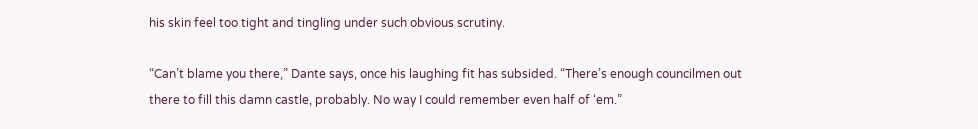his skin feel too tight and tingling under such obvious scrutiny.

“Can’t blame you there,” Dante says, once his laughing fit has subsided. “There’s enough councilmen out there to fill this damn castle, probably. No way I could remember even half of ‘em.”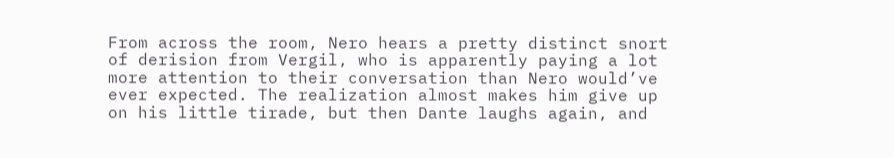From across the room, Nero hears a pretty distinct snort of derision from Vergil, who is apparently paying a lot more attention to their conversation than Nero would’ve ever expected. The realization almost makes him give up on his little tirade, but then Dante laughs again, and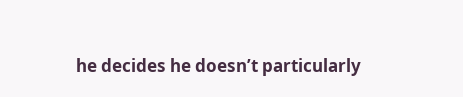he decides he doesn’t particularly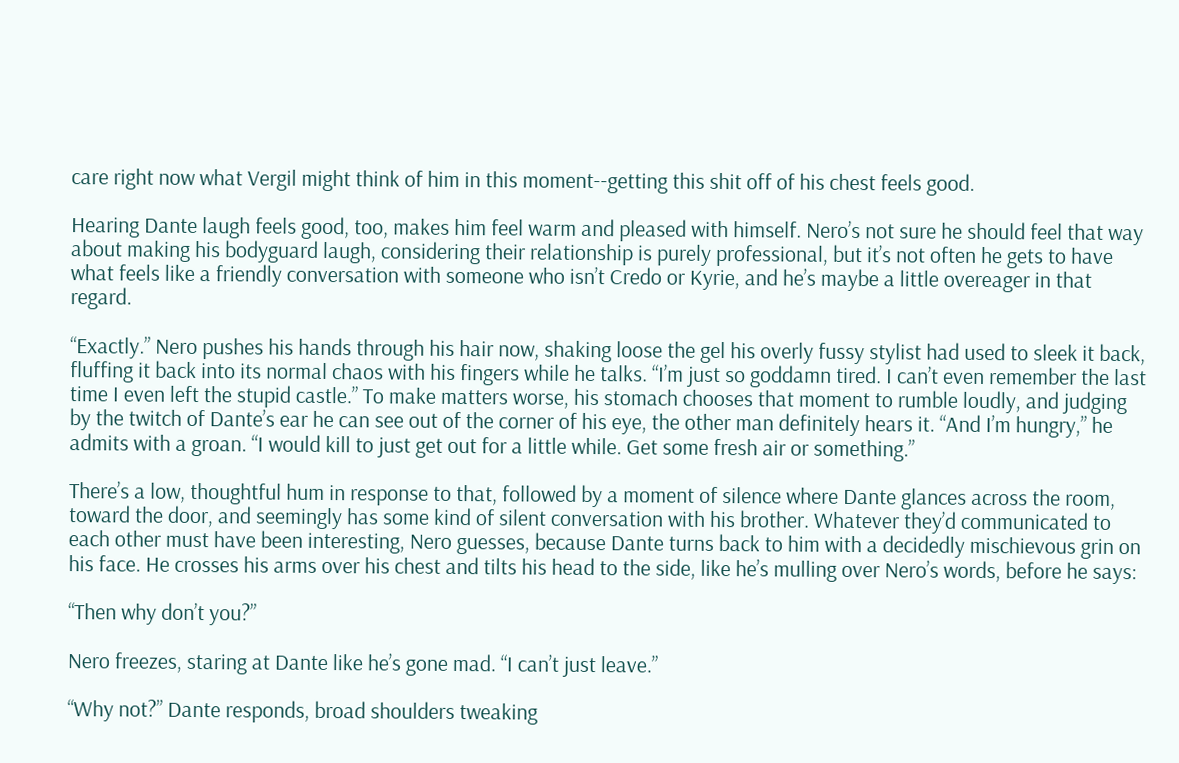care right now what Vergil might think of him in this moment--getting this shit off of his chest feels good.

Hearing Dante laugh feels good, too, makes him feel warm and pleased with himself. Nero’s not sure he should feel that way about making his bodyguard laugh, considering their relationship is purely professional, but it’s not often he gets to have what feels like a friendly conversation with someone who isn’t Credo or Kyrie, and he’s maybe a little overeager in that regard.

“Exactly.” Nero pushes his hands through his hair now, shaking loose the gel his overly fussy stylist had used to sleek it back, fluffing it back into its normal chaos with his fingers while he talks. “I’m just so goddamn tired. I can’t even remember the last time I even left the stupid castle.” To make matters worse, his stomach chooses that moment to rumble loudly, and judging by the twitch of Dante’s ear he can see out of the corner of his eye, the other man definitely hears it. “And I’m hungry,” he admits with a groan. “I would kill to just get out for a little while. Get some fresh air or something.”

There’s a low, thoughtful hum in response to that, followed by a moment of silence where Dante glances across the room, toward the door, and seemingly has some kind of silent conversation with his brother. Whatever they’d communicated to each other must have been interesting, Nero guesses, because Dante turns back to him with a decidedly mischievous grin on his face. He crosses his arms over his chest and tilts his head to the side, like he’s mulling over Nero’s words, before he says:

“Then why don’t you?”

Nero freezes, staring at Dante like he’s gone mad. “I can’t just leave.”

“Why not?” Dante responds, broad shoulders tweaking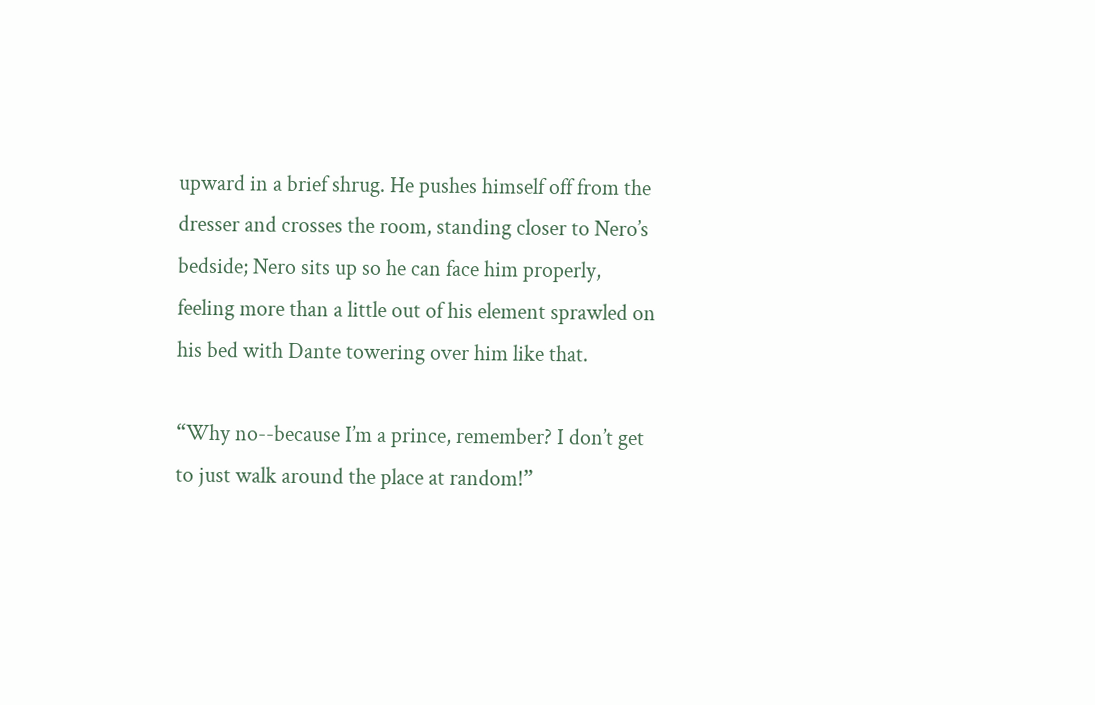upward in a brief shrug. He pushes himself off from the dresser and crosses the room, standing closer to Nero’s bedside; Nero sits up so he can face him properly, feeling more than a little out of his element sprawled on his bed with Dante towering over him like that.

“Why no--because I’m a prince, remember? I don’t get to just walk around the place at random!”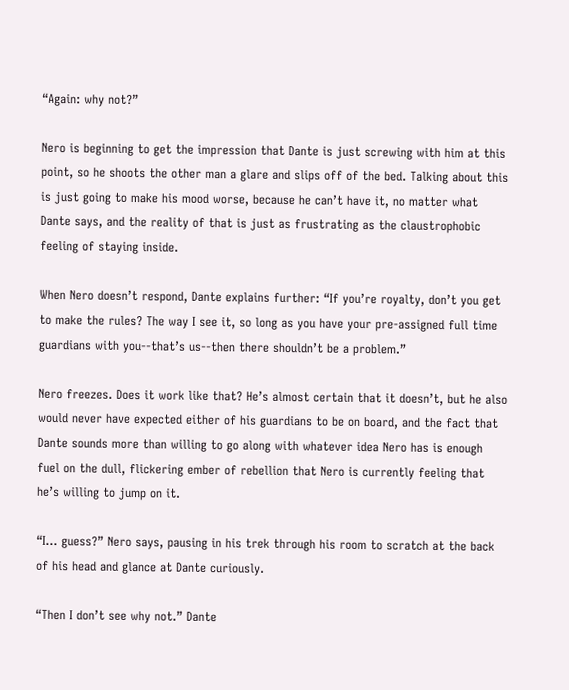“Again: why not?”

Nero is beginning to get the impression that Dante is just screwing with him at this point, so he shoots the other man a glare and slips off of the bed. Talking about this is just going to make his mood worse, because he can’t have it, no matter what Dante says, and the reality of that is just as frustrating as the claustrophobic feeling of staying inside.

When Nero doesn’t respond, Dante explains further: “If you’re royalty, don’t you get to make the rules? The way I see it, so long as you have your pre-assigned full time guardians with you--that’s us--then there shouldn’t be a problem.”

Nero freezes. Does it work like that? He’s almost certain that it doesn’t, but he also would never have expected either of his guardians to be on board, and the fact that Dante sounds more than willing to go along with whatever idea Nero has is enough fuel on the dull, flickering ember of rebellion that Nero is currently feeling that he’s willing to jump on it.

“I… guess?” Nero says, pausing in his trek through his room to scratch at the back of his head and glance at Dante curiously.

“Then I don’t see why not.” Dante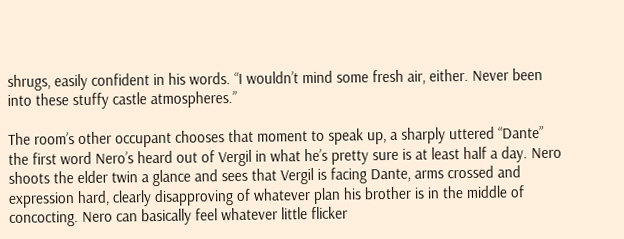shrugs, easily confident in his words. “I wouldn’t mind some fresh air, either. Never been into these stuffy castle atmospheres.”

The room’s other occupant chooses that moment to speak up, a sharply uttered “Dante” the first word Nero’s heard out of Vergil in what he’s pretty sure is at least half a day. Nero shoots the elder twin a glance and sees that Vergil is facing Dante, arms crossed and expression hard, clearly disapproving of whatever plan his brother is in the middle of concocting. Nero can basically feel whatever little flicker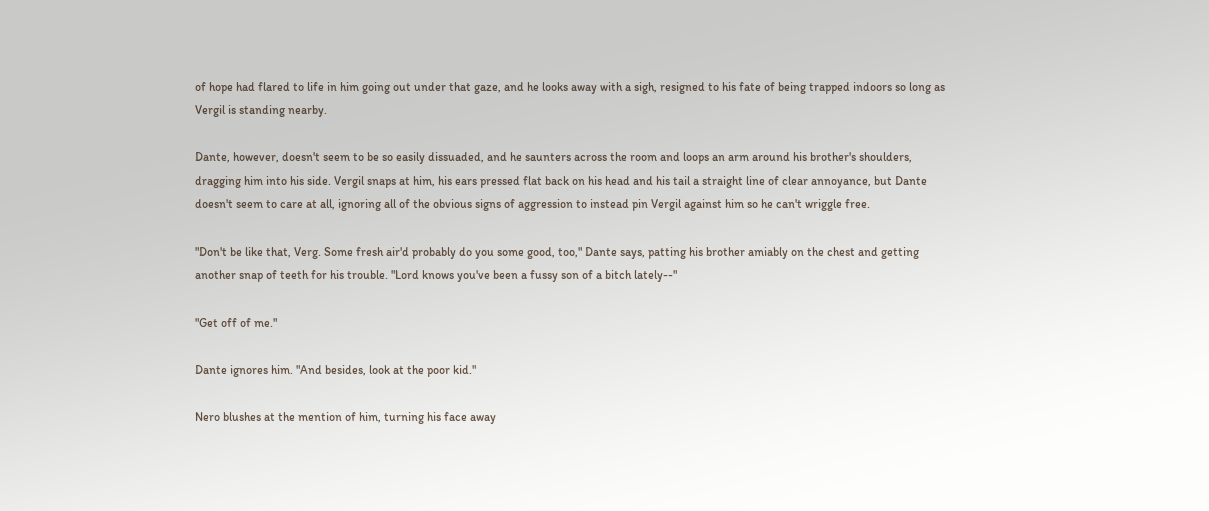of hope had flared to life in him going out under that gaze, and he looks away with a sigh, resigned to his fate of being trapped indoors so long as Vergil is standing nearby.

Dante, however, doesn't seem to be so easily dissuaded, and he saunters across the room and loops an arm around his brother's shoulders, dragging him into his side. Vergil snaps at him, his ears pressed flat back on his head and his tail a straight line of clear annoyance, but Dante doesn't seem to care at all, ignoring all of the obvious signs of aggression to instead pin Vergil against him so he can't wriggle free.

"Don't be like that, Verg. Some fresh air'd probably do you some good, too," Dante says, patting his brother amiably on the chest and getting another snap of teeth for his trouble. "Lord knows you've been a fussy son of a bitch lately--"

"Get off of me."

Dante ignores him. "And besides, look at the poor kid."

Nero blushes at the mention of him, turning his face away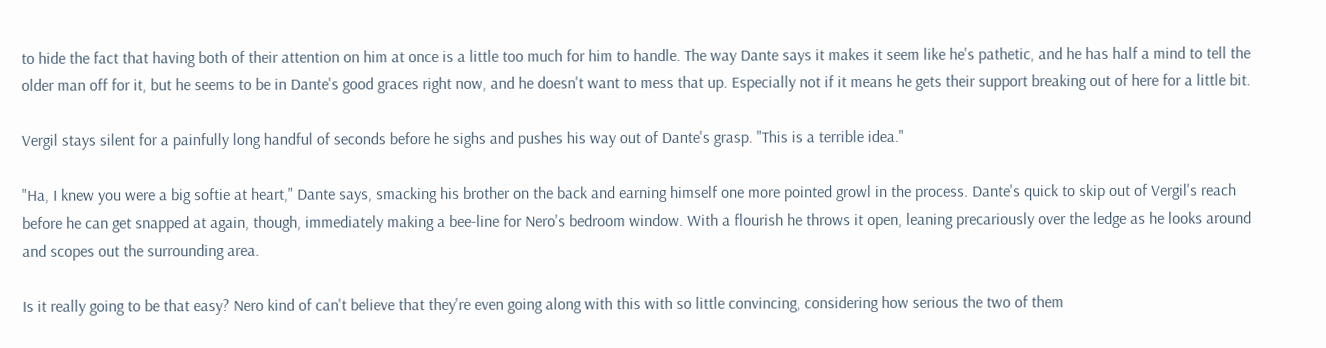to hide the fact that having both of their attention on him at once is a little too much for him to handle. The way Dante says it makes it seem like he's pathetic, and he has half a mind to tell the older man off for it, but he seems to be in Dante's good graces right now, and he doesn't want to mess that up. Especially not if it means he gets their support breaking out of here for a little bit.

Vergil stays silent for a painfully long handful of seconds before he sighs and pushes his way out of Dante's grasp. "This is a terrible idea."

"Ha, I knew you were a big softie at heart," Dante says, smacking his brother on the back and earning himself one more pointed growl in the process. Dante's quick to skip out of Vergil's reach before he can get snapped at again, though, immediately making a bee-line for Nero's bedroom window. With a flourish he throws it open, leaning precariously over the ledge as he looks around and scopes out the surrounding area.

Is it really going to be that easy? Nero kind of can't believe that they're even going along with this with so little convincing, considering how serious the two of them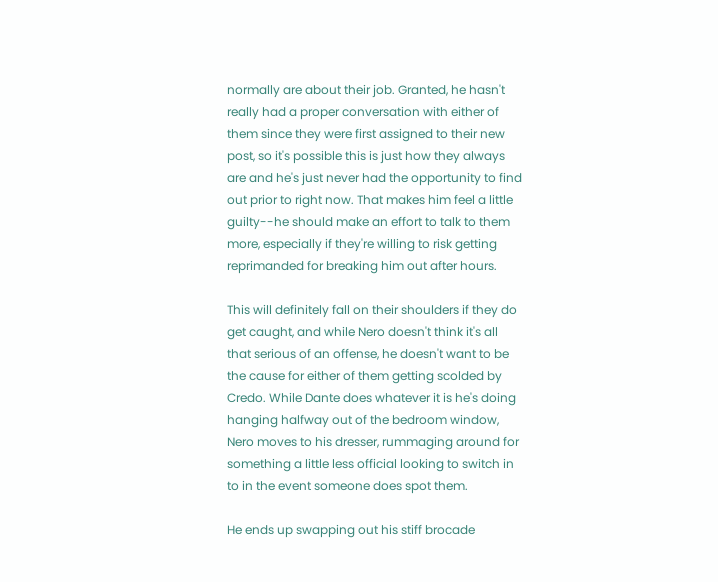normally are about their job. Granted, he hasn't really had a proper conversation with either of them since they were first assigned to their new post, so it's possible this is just how they always are and he's just never had the opportunity to find out prior to right now. That makes him feel a little guilty--he should make an effort to talk to them more, especially if they're willing to risk getting reprimanded for breaking him out after hours.

This will definitely fall on their shoulders if they do get caught, and while Nero doesn't think it's all that serious of an offense, he doesn't want to be the cause for either of them getting scolded by Credo. While Dante does whatever it is he's doing hanging halfway out of the bedroom window, Nero moves to his dresser, rummaging around for something a little less official looking to switch in to in the event someone does spot them.

He ends up swapping out his stiff brocade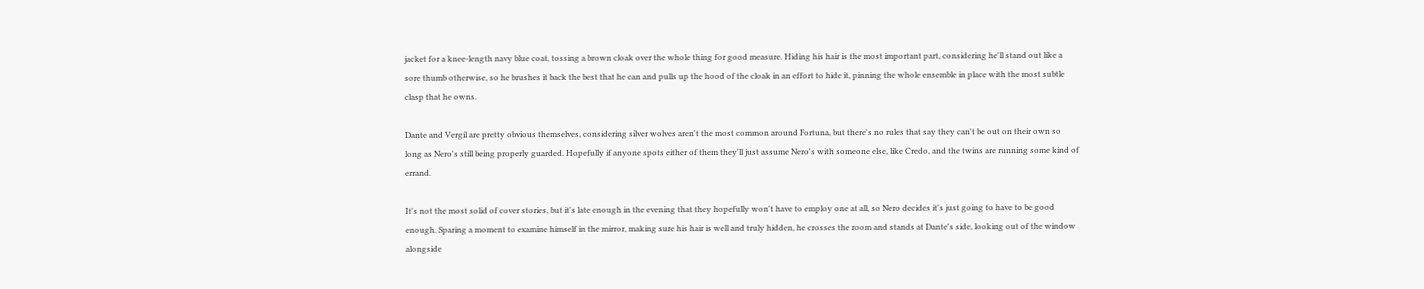jacket for a knee-length navy blue coat, tossing a brown cloak over the whole thing for good measure. Hiding his hair is the most important part, considering he'll stand out like a sore thumb otherwise, so he brushes it back the best that he can and pulls up the hood of the cloak in an effort to hide it, pinning the whole ensemble in place with the most subtle clasp that he owns.

Dante and Vergil are pretty obvious themselves, considering silver wolves aren't the most common around Fortuna, but there's no rules that say they can't be out on their own so long as Nero's still being properly guarded. Hopefully if anyone spots either of them they'll just assume Nero's with someone else, like Credo, and the twins are running some kind of errand.

It's not the most solid of cover stories, but it's late enough in the evening that they hopefully won't have to employ one at all, so Nero decides it's just going to have to be good enough. Sparing a moment to examine himself in the mirror, making sure his hair is well and truly hidden, he crosses the room and stands at Dante's side, looking out of the window alongside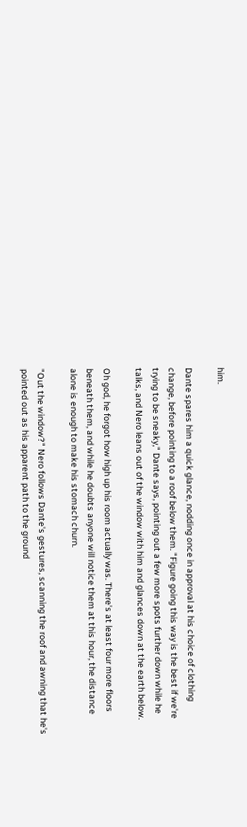him.

Dante spares him a quick glance, nodding once in approval at his choice of clothing change, before pointing to a roof below them. "Figure going this way is the best if we're trying to be sneaky," Dante says, pointing out a few more spots further down while he talks, and Nero leans out of the window with him and glances down at the earth below.

Oh god, he forgot how high up his room actually was. There's at least four more floors beneath them, and while he doubts anyone will notice them at this hour, the distance alone is enough to make his stomach churn.

"Out the window?" Nero follows Dante's gestures, scanning the roof and awning that he's pointed out as his apparent path to the ground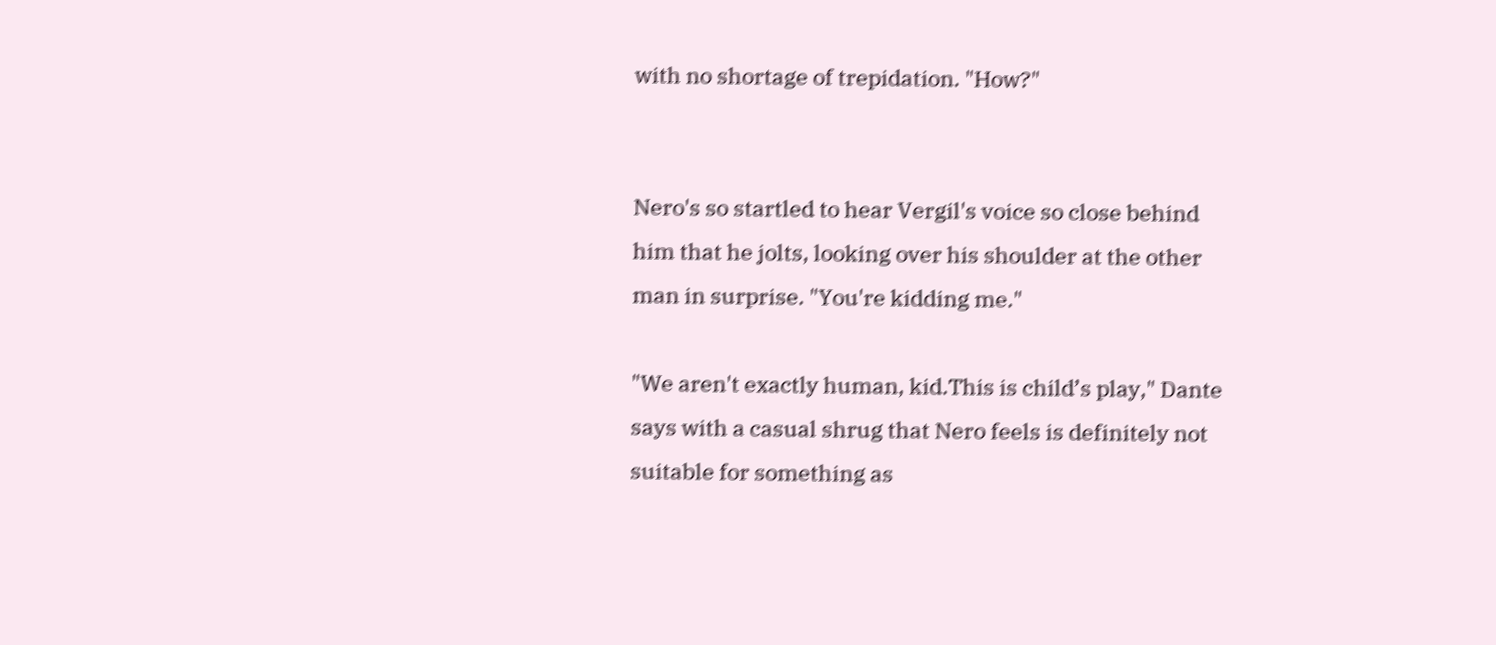with no shortage of trepidation. "How?"


Nero's so startled to hear Vergil's voice so close behind him that he jolts, looking over his shoulder at the other man in surprise. "You're kidding me."

"We aren't exactly human, kid.This is child’s play," Dante says with a casual shrug that Nero feels is definitely not suitable for something as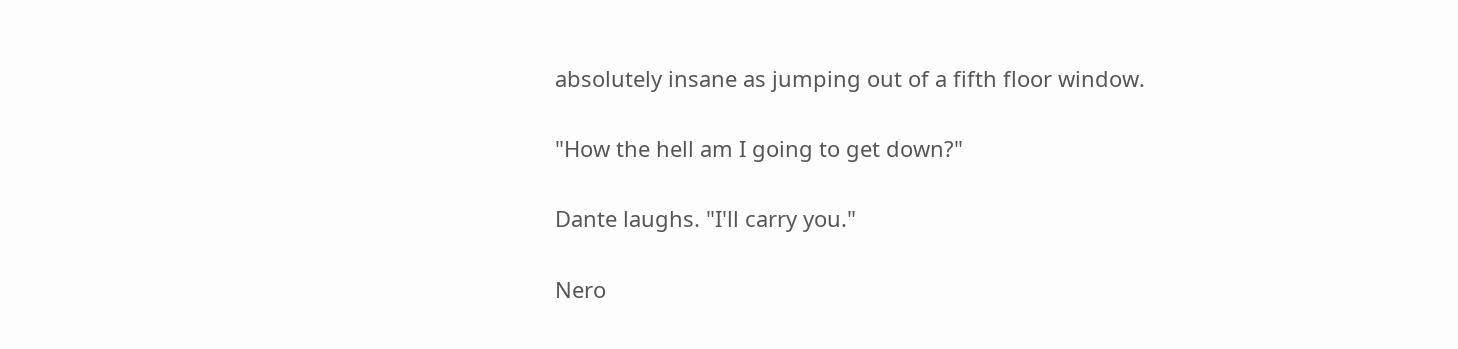absolutely insane as jumping out of a fifth floor window.

"How the hell am I going to get down?"

Dante laughs. "I'll carry you."

Nero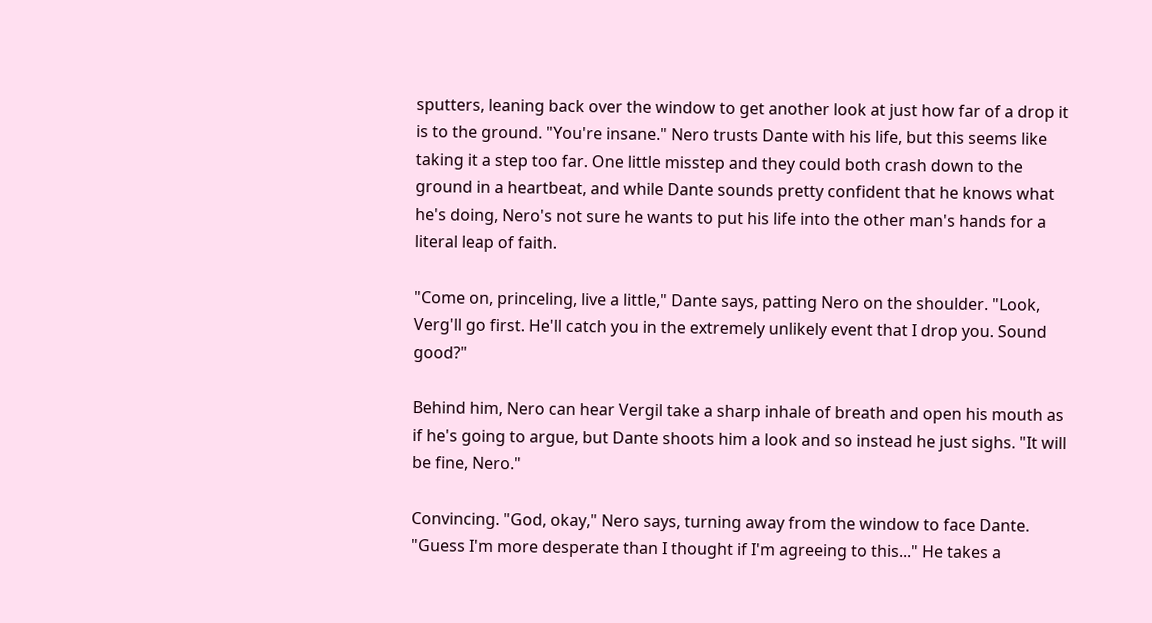sputters, leaning back over the window to get another look at just how far of a drop it is to the ground. "You're insane." Nero trusts Dante with his life, but this seems like taking it a step too far. One little misstep and they could both crash down to the ground in a heartbeat, and while Dante sounds pretty confident that he knows what he's doing, Nero's not sure he wants to put his life into the other man's hands for a literal leap of faith.

"Come on, princeling, live a little," Dante says, patting Nero on the shoulder. "Look, Verg'll go first. He'll catch you in the extremely unlikely event that I drop you. Sound good?"

Behind him, Nero can hear Vergil take a sharp inhale of breath and open his mouth as if he's going to argue, but Dante shoots him a look and so instead he just sighs. "It will be fine, Nero."

Convincing. "God, okay," Nero says, turning away from the window to face Dante. "Guess I'm more desperate than I thought if I'm agreeing to this..." He takes a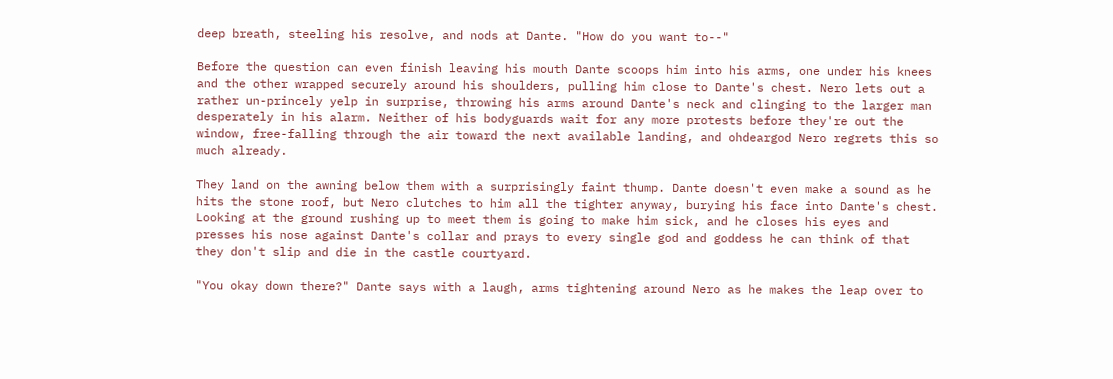deep breath, steeling his resolve, and nods at Dante. "How do you want to--"

Before the question can even finish leaving his mouth Dante scoops him into his arms, one under his knees and the other wrapped securely around his shoulders, pulling him close to Dante's chest. Nero lets out a rather un-princely yelp in surprise, throwing his arms around Dante's neck and clinging to the larger man desperately in his alarm. Neither of his bodyguards wait for any more protests before they're out the window, free-falling through the air toward the next available landing, and ohdeargod Nero regrets this so much already.

They land on the awning below them with a surprisingly faint thump. Dante doesn't even make a sound as he hits the stone roof, but Nero clutches to him all the tighter anyway, burying his face into Dante's chest. Looking at the ground rushing up to meet them is going to make him sick, and he closes his eyes and presses his nose against Dante's collar and prays to every single god and goddess he can think of that they don't slip and die in the castle courtyard.

"You okay down there?" Dante says with a laugh, arms tightening around Nero as he makes the leap over to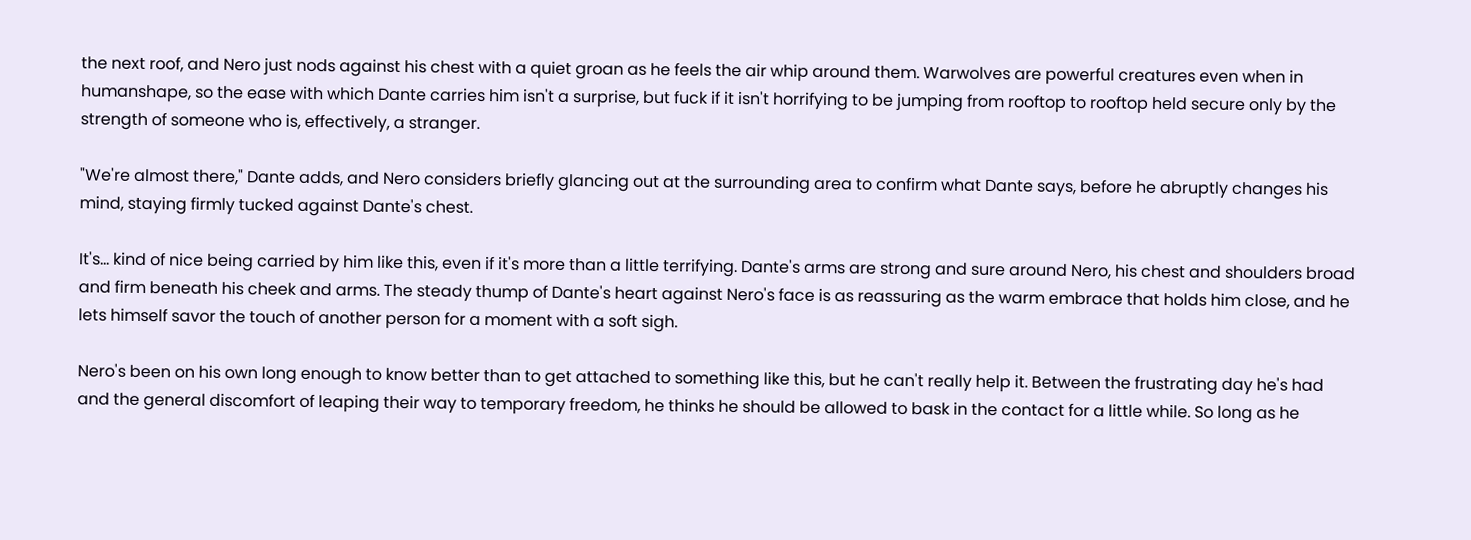the next roof, and Nero just nods against his chest with a quiet groan as he feels the air whip around them. Warwolves are powerful creatures even when in humanshape, so the ease with which Dante carries him isn't a surprise, but fuck if it isn't horrifying to be jumping from rooftop to rooftop held secure only by the strength of someone who is, effectively, a stranger.

"We're almost there," Dante adds, and Nero considers briefly glancing out at the surrounding area to confirm what Dante says, before he abruptly changes his mind, staying firmly tucked against Dante's chest.

It's... kind of nice being carried by him like this, even if it's more than a little terrifying. Dante's arms are strong and sure around Nero, his chest and shoulders broad and firm beneath his cheek and arms. The steady thump of Dante's heart against Nero's face is as reassuring as the warm embrace that holds him close, and he lets himself savor the touch of another person for a moment with a soft sigh.

Nero's been on his own long enough to know better than to get attached to something like this, but he can't really help it. Between the frustrating day he's had and the general discomfort of leaping their way to temporary freedom, he thinks he should be allowed to bask in the contact for a little while. So long as he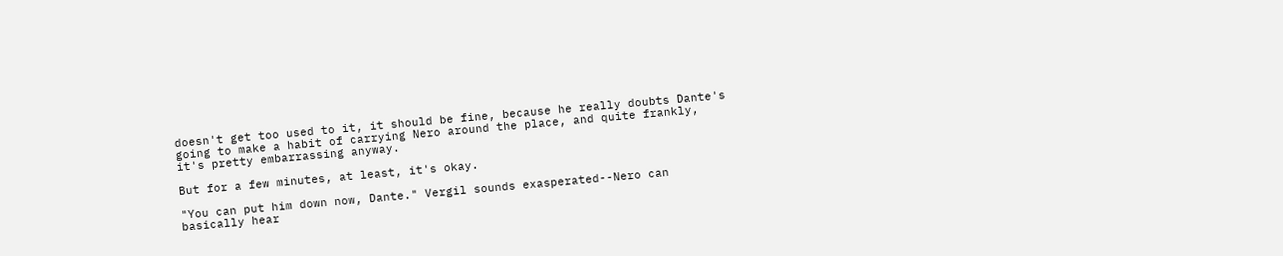doesn't get too used to it, it should be fine, because he really doubts Dante's going to make a habit of carrying Nero around the place, and quite frankly, it's pretty embarrassing anyway.

But for a few minutes, at least, it's okay.

"You can put him down now, Dante." Vergil sounds exasperated--Nero can basically hear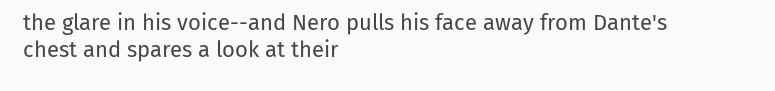the glare in his voice--and Nero pulls his face away from Dante's chest and spares a look at their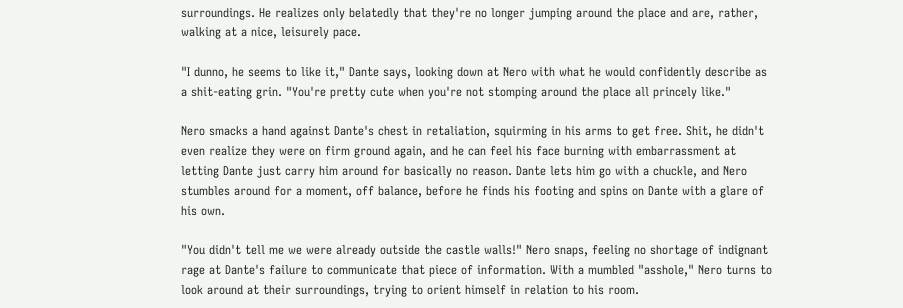surroundings. He realizes only belatedly that they're no longer jumping around the place and are, rather, walking at a nice, leisurely pace.

"I dunno, he seems to like it," Dante says, looking down at Nero with what he would confidently describe as a shit-eating grin. "You're pretty cute when you're not stomping around the place all princely like."

Nero smacks a hand against Dante's chest in retaliation, squirming in his arms to get free. Shit, he didn't even realize they were on firm ground again, and he can feel his face burning with embarrassment at letting Dante just carry him around for basically no reason. Dante lets him go with a chuckle, and Nero stumbles around for a moment, off balance, before he finds his footing and spins on Dante with a glare of his own.

"You didn't tell me we were already outside the castle walls!" Nero snaps, feeling no shortage of indignant rage at Dante's failure to communicate that piece of information. With a mumbled "asshole," Nero turns to look around at their surroundings, trying to orient himself in relation to his room.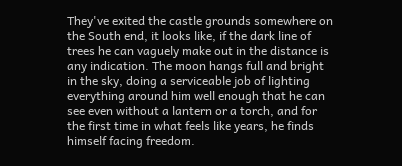They've exited the castle grounds somewhere on the South end, it looks like, if the dark line of trees he can vaguely make out in the distance is any indication. The moon hangs full and bright in the sky, doing a serviceable job of lighting everything around him well enough that he can see even without a lantern or a torch, and for the first time in what feels like years, he finds himself facing freedom.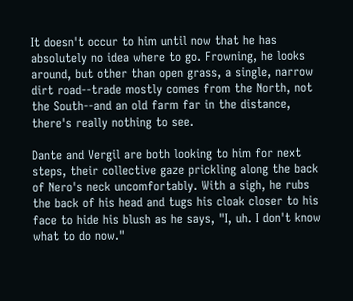It doesn't occur to him until now that he has absolutely no idea where to go. Frowning, he looks around, but other than open grass, a single, narrow dirt road--trade mostly comes from the North, not the South--and an old farm far in the distance, there's really nothing to see.

Dante and Vergil are both looking to him for next steps, their collective gaze prickling along the back of Nero's neck uncomfortably. With a sigh, he rubs the back of his head and tugs his cloak closer to his face to hide his blush as he says, "I, uh. I don't know what to do now."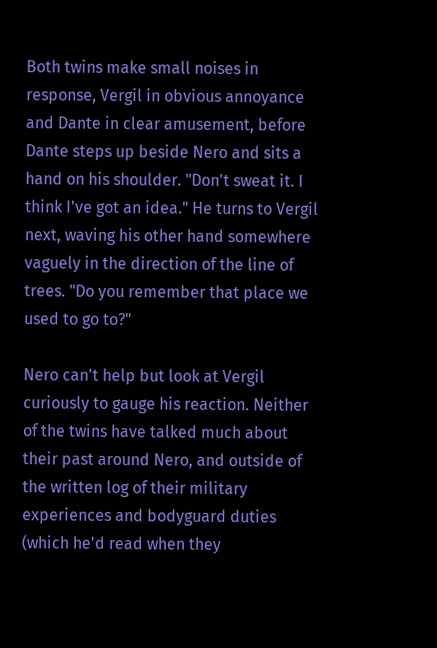Both twins make small noises in response, Vergil in obvious annoyance and Dante in clear amusement, before Dante steps up beside Nero and sits a hand on his shoulder. "Don't sweat it. I think I've got an idea." He turns to Vergil next, waving his other hand somewhere vaguely in the direction of the line of trees. "Do you remember that place we used to go to?"

Nero can't help but look at Vergil curiously to gauge his reaction. Neither of the twins have talked much about their past around Nero, and outside of the written log of their military experiences and bodyguard duties (which he'd read when they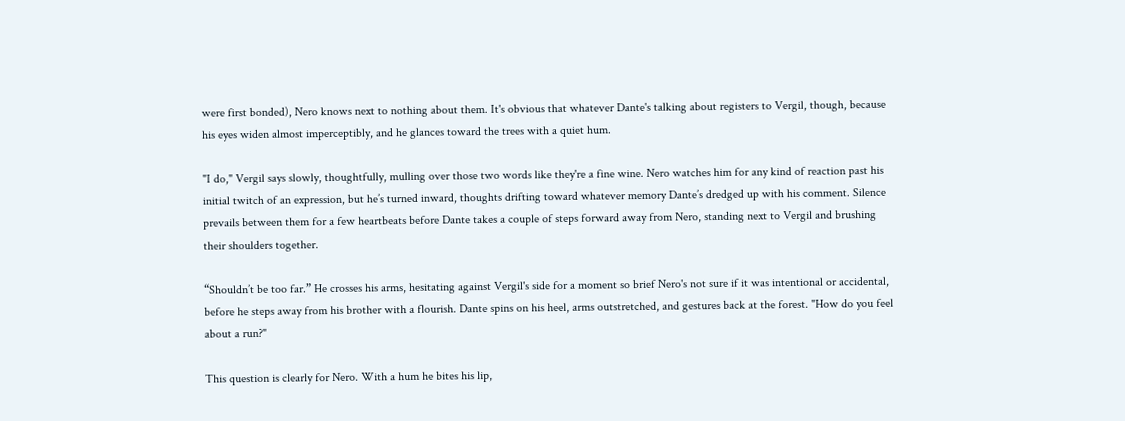were first bonded), Nero knows next to nothing about them. It's obvious that whatever Dante's talking about registers to Vergil, though, because his eyes widen almost imperceptibly, and he glances toward the trees with a quiet hum.

"I do," Vergil says slowly, thoughtfully, mulling over those two words like they're a fine wine. Nero watches him for any kind of reaction past his initial twitch of an expression, but he’s turned inward, thoughts drifting toward whatever memory Dante’s dredged up with his comment. Silence prevails between them for a few heartbeats before Dante takes a couple of steps forward away from Nero, standing next to Vergil and brushing their shoulders together.

“Shouldn’t be too far.” He crosses his arms, hesitating against Vergil's side for a moment so brief Nero's not sure if it was intentional or accidental, before he steps away from his brother with a flourish. Dante spins on his heel, arms outstretched, and gestures back at the forest. "How do you feel about a run?"

This question is clearly for Nero. With a hum he bites his lip,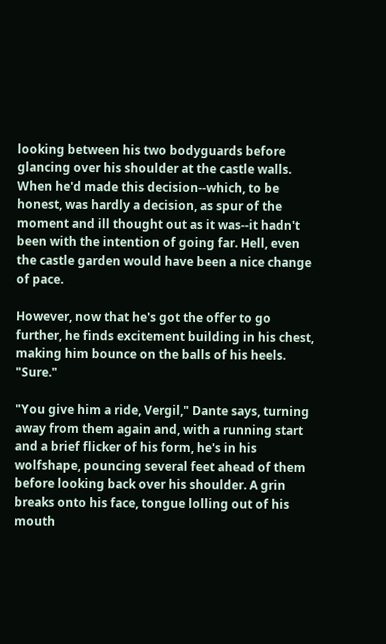looking between his two bodyguards before glancing over his shoulder at the castle walls. When he'd made this decision--which, to be honest, was hardly a decision, as spur of the moment and ill thought out as it was--it hadn't been with the intention of going far. Hell, even the castle garden would have been a nice change of pace.

However, now that he's got the offer to go further, he finds excitement building in his chest, making him bounce on the balls of his heels. "Sure."

"You give him a ride, Vergil," Dante says, turning away from them again and, with a running start and a brief flicker of his form, he's in his wolfshape, pouncing several feet ahead of them before looking back over his shoulder. A grin breaks onto his face, tongue lolling out of his mouth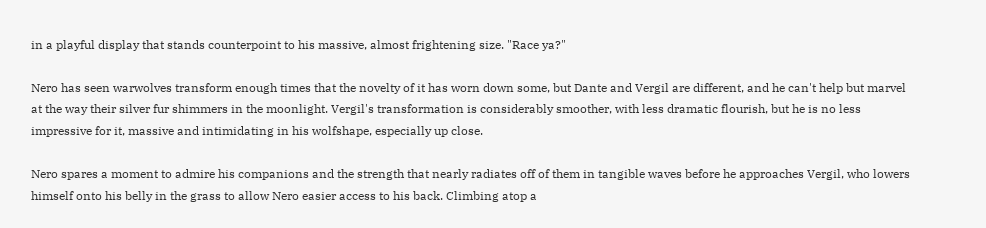in a playful display that stands counterpoint to his massive, almost frightening size. "Race ya?"

Nero has seen warwolves transform enough times that the novelty of it has worn down some, but Dante and Vergil are different, and he can't help but marvel at the way their silver fur shimmers in the moonlight. Vergil's transformation is considerably smoother, with less dramatic flourish, but he is no less impressive for it, massive and intimidating in his wolfshape, especially up close.

Nero spares a moment to admire his companions and the strength that nearly radiates off of them in tangible waves before he approaches Vergil, who lowers himself onto his belly in the grass to allow Nero easier access to his back. Climbing atop a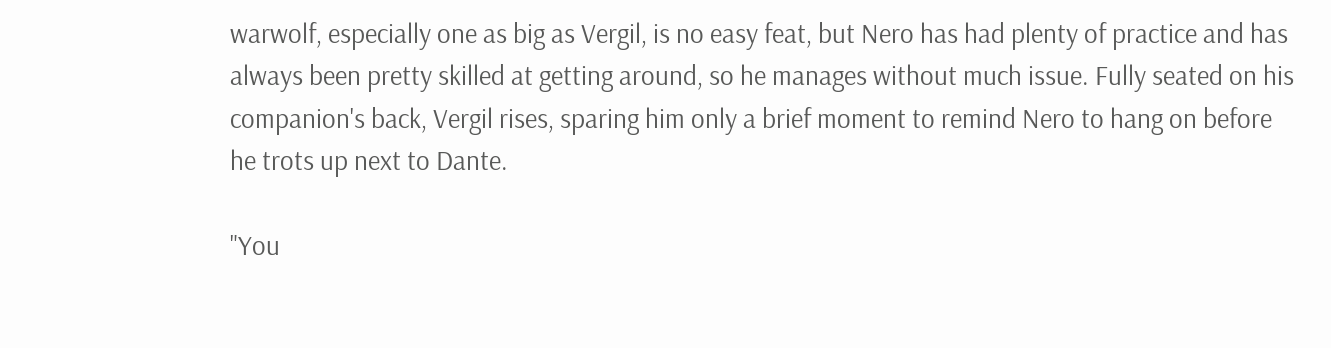warwolf, especially one as big as Vergil, is no easy feat, but Nero has had plenty of practice and has always been pretty skilled at getting around, so he manages without much issue. Fully seated on his companion's back, Vergil rises, sparing him only a brief moment to remind Nero to hang on before he trots up next to Dante.

"You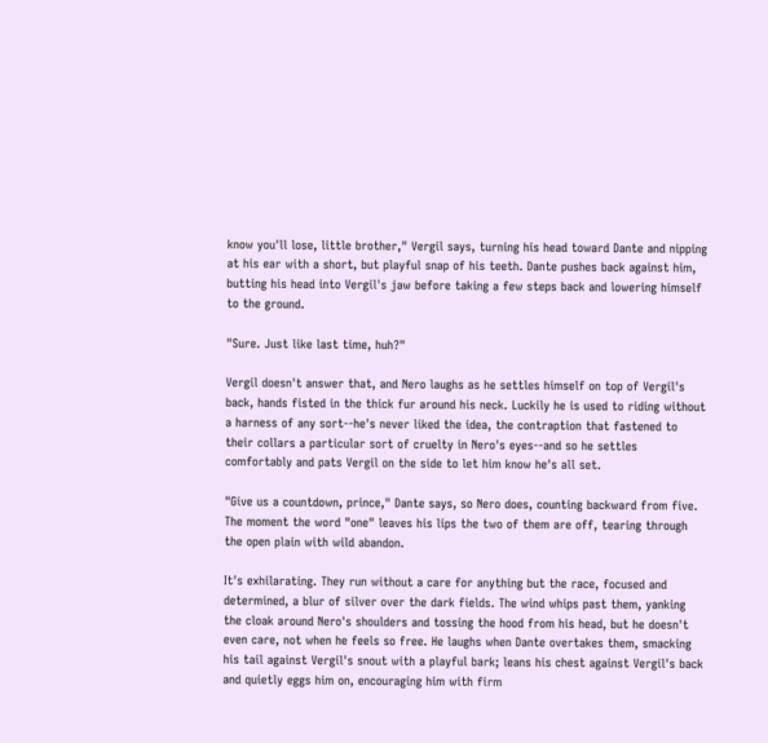know you'll lose, little brother," Vergil says, turning his head toward Dante and nipping at his ear with a short, but playful snap of his teeth. Dante pushes back against him, butting his head into Vergil's jaw before taking a few steps back and lowering himself to the ground.

"Sure. Just like last time, huh?"

Vergil doesn't answer that, and Nero laughs as he settles himself on top of Vergil's back, hands fisted in the thick fur around his neck. Luckily he is used to riding without a harness of any sort--he's never liked the idea, the contraption that fastened to their collars a particular sort of cruelty in Nero's eyes--and so he settles comfortably and pats Vergil on the side to let him know he's all set.

"Give us a countdown, prince," Dante says, so Nero does, counting backward from five. The moment the word "one" leaves his lips the two of them are off, tearing through the open plain with wild abandon.

It's exhilarating. They run without a care for anything but the race, focused and determined, a blur of silver over the dark fields. The wind whips past them, yanking the cloak around Nero's shoulders and tossing the hood from his head, but he doesn't even care, not when he feels so free. He laughs when Dante overtakes them, smacking his tail against Vergil's snout with a playful bark; leans his chest against Vergil's back and quietly eggs him on, encouraging him with firm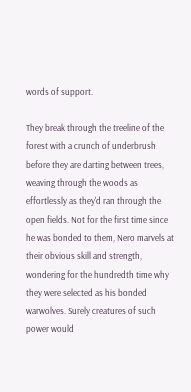words of support.

They break through the treeline of the forest with a crunch of underbrush before they are darting between trees, weaving through the woods as effortlessly as they'd ran through the open fields. Not for the first time since he was bonded to them, Nero marvels at their obvious skill and strength, wondering for the hundredth time why they were selected as his bonded warwolves. Surely creatures of such power would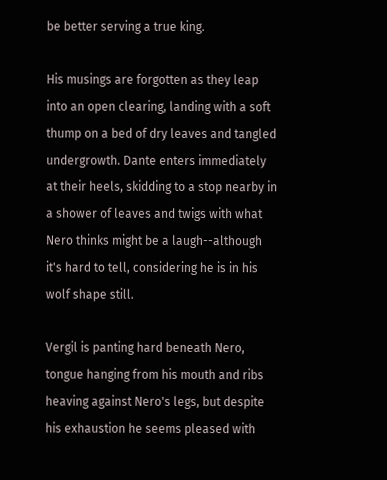be better serving a true king.

His musings are forgotten as they leap into an open clearing, landing with a soft thump on a bed of dry leaves and tangled undergrowth. Dante enters immediately at their heels, skidding to a stop nearby in a shower of leaves and twigs with what Nero thinks might be a laugh--although it's hard to tell, considering he is in his wolf shape still.

Vergil is panting hard beneath Nero, tongue hanging from his mouth and ribs heaving against Nero's legs, but despite his exhaustion he seems pleased with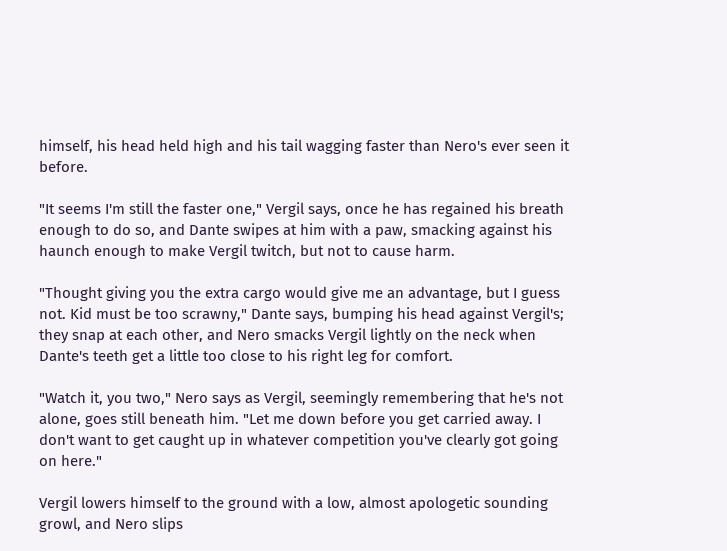himself, his head held high and his tail wagging faster than Nero's ever seen it before.

"It seems I'm still the faster one," Vergil says, once he has regained his breath enough to do so, and Dante swipes at him with a paw, smacking against his haunch enough to make Vergil twitch, but not to cause harm.

"Thought giving you the extra cargo would give me an advantage, but I guess not. Kid must be too scrawny," Dante says, bumping his head against Vergil's; they snap at each other, and Nero smacks Vergil lightly on the neck when Dante's teeth get a little too close to his right leg for comfort.

"Watch it, you two," Nero says as Vergil, seemingly remembering that he's not alone, goes still beneath him. "Let me down before you get carried away. I don't want to get caught up in whatever competition you've clearly got going on here."

Vergil lowers himself to the ground with a low, almost apologetic sounding growl, and Nero slips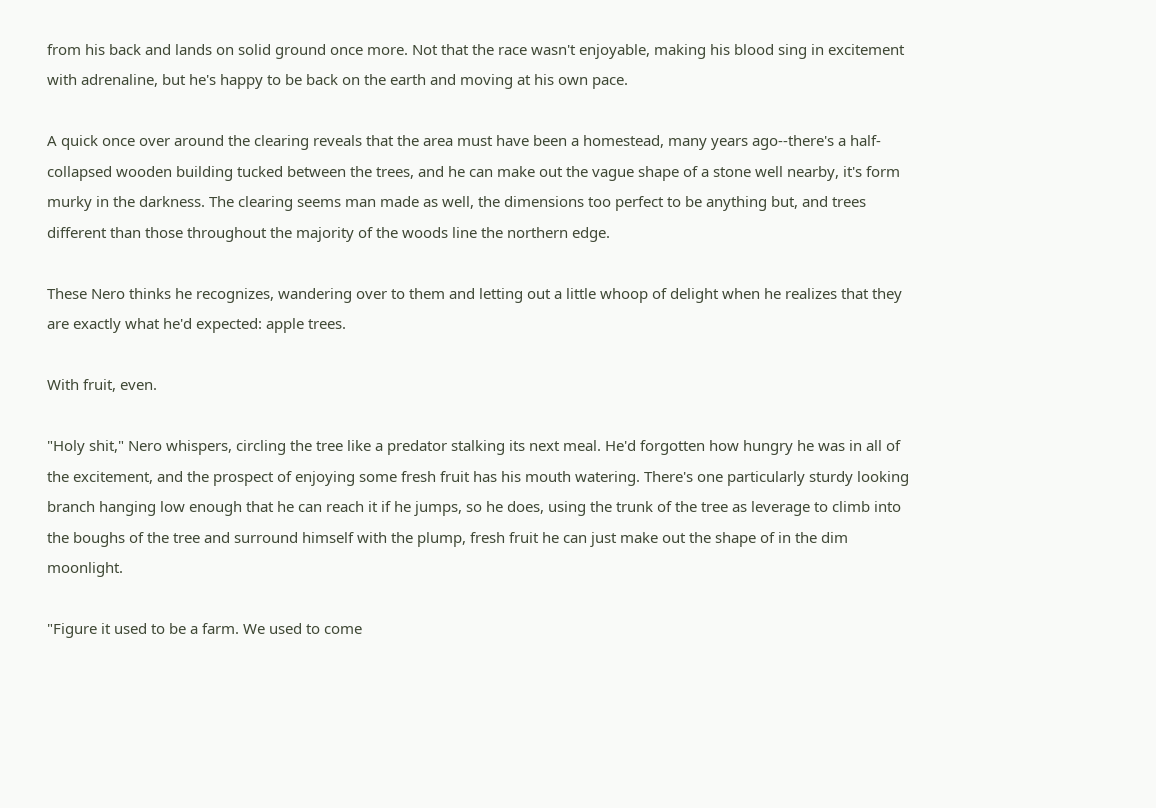from his back and lands on solid ground once more. Not that the race wasn't enjoyable, making his blood sing in excitement with adrenaline, but he's happy to be back on the earth and moving at his own pace.

A quick once over around the clearing reveals that the area must have been a homestead, many years ago--there's a half-collapsed wooden building tucked between the trees, and he can make out the vague shape of a stone well nearby, it's form murky in the darkness. The clearing seems man made as well, the dimensions too perfect to be anything but, and trees different than those throughout the majority of the woods line the northern edge.

These Nero thinks he recognizes, wandering over to them and letting out a little whoop of delight when he realizes that they are exactly what he'd expected: apple trees.

With fruit, even.

"Holy shit," Nero whispers, circling the tree like a predator stalking its next meal. He'd forgotten how hungry he was in all of the excitement, and the prospect of enjoying some fresh fruit has his mouth watering. There's one particularly sturdy looking branch hanging low enough that he can reach it if he jumps, so he does, using the trunk of the tree as leverage to climb into the boughs of the tree and surround himself with the plump, fresh fruit he can just make out the shape of in the dim moonlight.

"Figure it used to be a farm. We used to come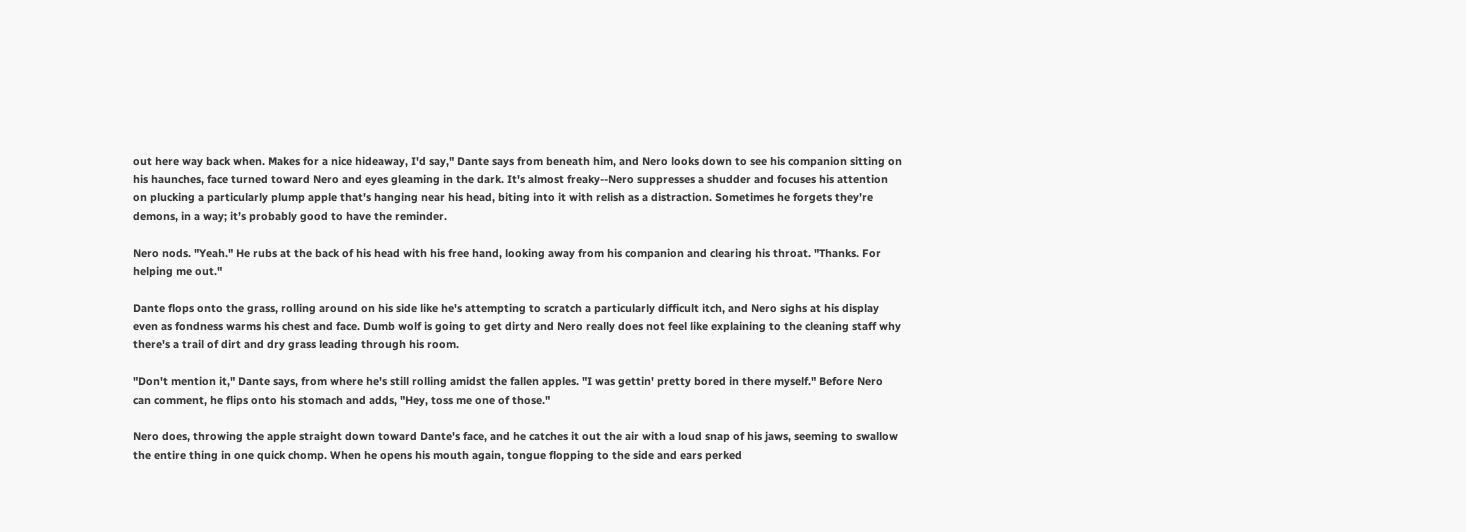out here way back when. Makes for a nice hideaway, I'd say," Dante says from beneath him, and Nero looks down to see his companion sitting on his haunches, face turned toward Nero and eyes gleaming in the dark. It's almost freaky--Nero suppresses a shudder and focuses his attention on plucking a particularly plump apple that's hanging near his head, biting into it with relish as a distraction. Sometimes he forgets they’re demons, in a way; it’s probably good to have the reminder.

Nero nods. "Yeah." He rubs at the back of his head with his free hand, looking away from his companion and clearing his throat. "Thanks. For helping me out."

Dante flops onto the grass, rolling around on his side like he's attempting to scratch a particularly difficult itch, and Nero sighs at his display even as fondness warms his chest and face. Dumb wolf is going to get dirty and Nero really does not feel like explaining to the cleaning staff why there's a trail of dirt and dry grass leading through his room.

"Don't mention it," Dante says, from where he's still rolling amidst the fallen apples. "I was gettin' pretty bored in there myself." Before Nero can comment, he flips onto his stomach and adds, "Hey, toss me one of those."

Nero does, throwing the apple straight down toward Dante's face, and he catches it out the air with a loud snap of his jaws, seeming to swallow the entire thing in one quick chomp. When he opens his mouth again, tongue flopping to the side and ears perked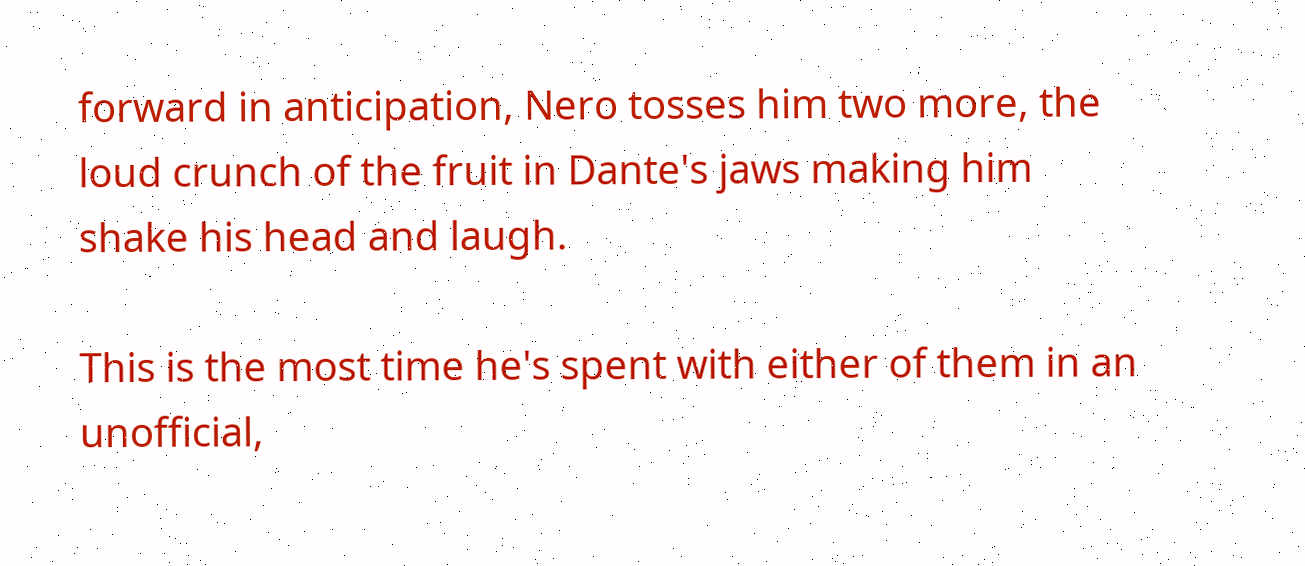forward in anticipation, Nero tosses him two more, the loud crunch of the fruit in Dante's jaws making him shake his head and laugh.

This is the most time he's spent with either of them in an unofficial,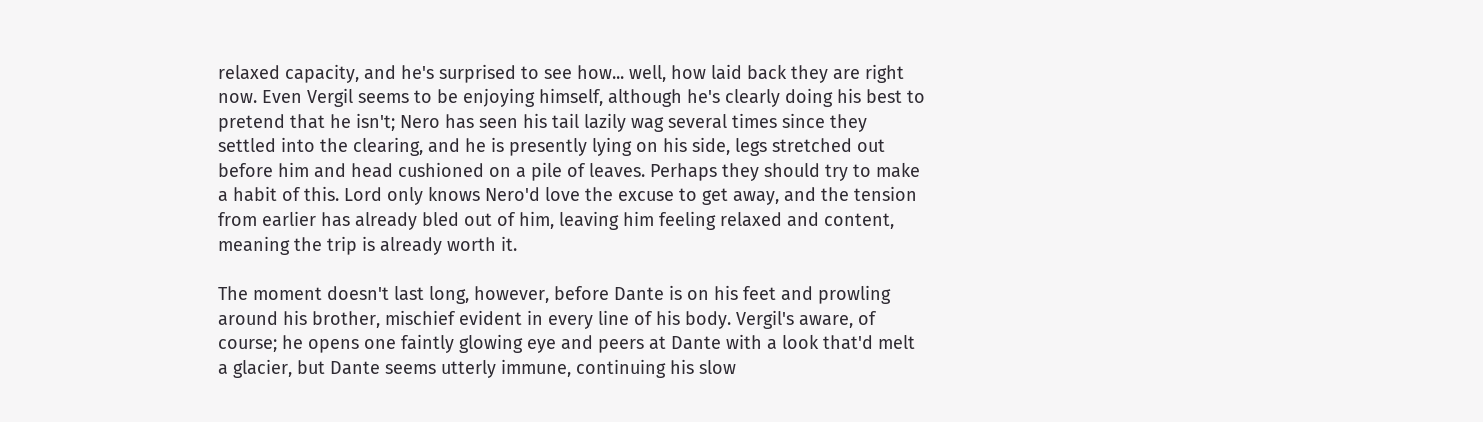relaxed capacity, and he's surprised to see how... well, how laid back they are right now. Even Vergil seems to be enjoying himself, although he's clearly doing his best to pretend that he isn't; Nero has seen his tail lazily wag several times since they settled into the clearing, and he is presently lying on his side, legs stretched out before him and head cushioned on a pile of leaves. Perhaps they should try to make a habit of this. Lord only knows Nero'd love the excuse to get away, and the tension from earlier has already bled out of him, leaving him feeling relaxed and content, meaning the trip is already worth it.

The moment doesn't last long, however, before Dante is on his feet and prowling around his brother, mischief evident in every line of his body. Vergil's aware, of course; he opens one faintly glowing eye and peers at Dante with a look that'd melt a glacier, but Dante seems utterly immune, continuing his slow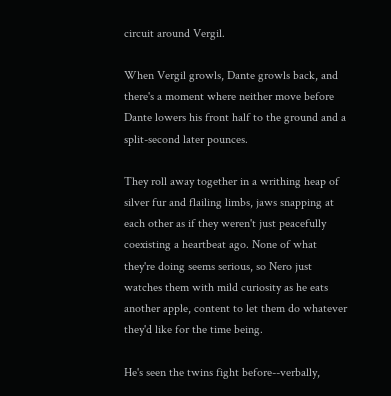circuit around Vergil.

When Vergil growls, Dante growls back, and there's a moment where neither move before Dante lowers his front half to the ground and a split-second later pounces.

They roll away together in a writhing heap of silver fur and flailing limbs, jaws snapping at each other as if they weren't just peacefully coexisting a heartbeat ago. None of what they're doing seems serious, so Nero just watches them with mild curiosity as he eats another apple, content to let them do whatever they'd like for the time being.

He's seen the twins fight before--verbally,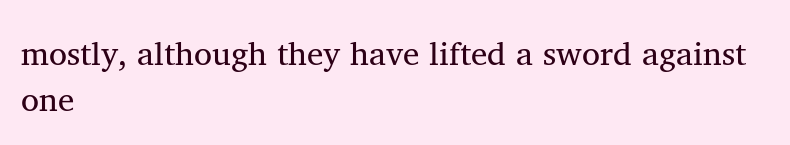mostly, although they have lifted a sword against one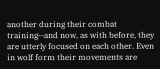another during their combat training--and now, as with before, they are utterly focused on each other. Even in wolf form their movements are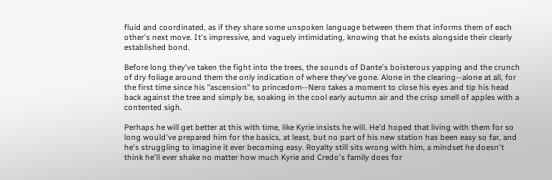fluid and coordinated, as if they share some unspoken language between them that informs them of each other's next move. It's impressive, and vaguely intimidating, knowing that he exists alongside their clearly established bond.

Before long they've taken the fight into the trees, the sounds of Dante's boisterous yapping and the crunch of dry foliage around them the only indication of where they've gone. Alone in the clearing--alone at all, for the first time since his "ascension" to princedom--Nero takes a moment to close his eyes and tip his head back against the tree and simply be, soaking in the cool early autumn air and the crisp smell of apples with a contented sigh.

Perhaps he will get better at this with time, like Kyrie insists he will. He'd hoped that living with them for so long would've prepared him for the basics, at least, but no part of his new station has been easy so far, and he's struggling to imagine it ever becoming easy. Royalty still sits wrong with him, a mindset he doesn't think he'll ever shake no matter how much Kyrie and Credo's family does for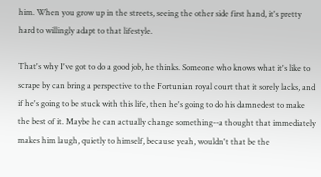him. When you grow up in the streets, seeing the other side first hand, it's pretty hard to willingly adapt to that lifestyle.

That's why I've got to do a good job, he thinks. Someone who knows what it's like to scrape by can bring a perspective to the Fortunian royal court that it sorely lacks, and if he's going to be stuck with this life, then he's going to do his damnedest to make the best of it. Maybe he can actually change something--a thought that immediately makes him laugh, quietly to himself, because yeah, wouldn't that be the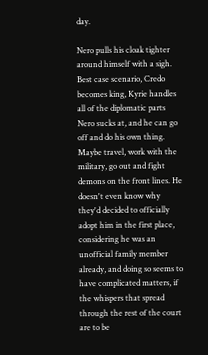day.

Nero pulls his cloak tighter around himself with a sigh. Best case scenario, Credo becomes king, Kyrie handles all of the diplomatic parts Nero sucks at, and he can go off and do his own thing. Maybe travel, work with the military, go out and fight demons on the front lines. He doesn't even know why they'd decided to officially adopt him in the first place, considering he was an unofficial family member already, and doing so seems to have complicated matters, if the whispers that spread through the rest of the court are to be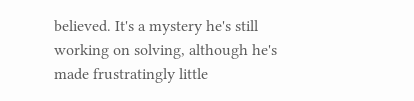believed. It's a mystery he's still working on solving, although he's made frustratingly little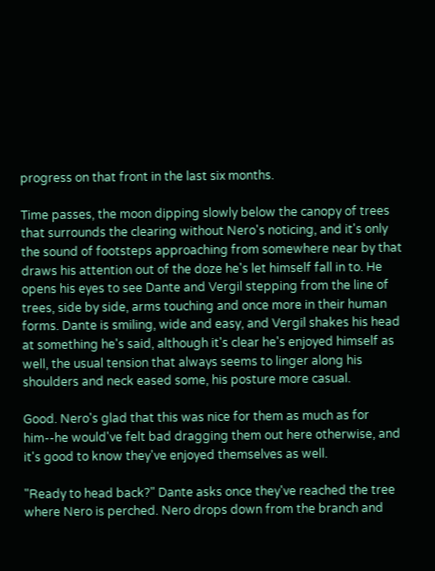progress on that front in the last six months.

Time passes, the moon dipping slowly below the canopy of trees that surrounds the clearing without Nero's noticing, and it's only the sound of footsteps approaching from somewhere near by that draws his attention out of the doze he's let himself fall in to. He opens his eyes to see Dante and Vergil stepping from the line of trees, side by side, arms touching and once more in their human forms. Dante is smiling, wide and easy, and Vergil shakes his head at something he's said, although it's clear he's enjoyed himself as well, the usual tension that always seems to linger along his shoulders and neck eased some, his posture more casual.

Good. Nero's glad that this was nice for them as much as for him--he would've felt bad dragging them out here otherwise, and it's good to know they've enjoyed themselves as well.

"Ready to head back?" Dante asks once they've reached the tree where Nero is perched. Nero drops down from the branch and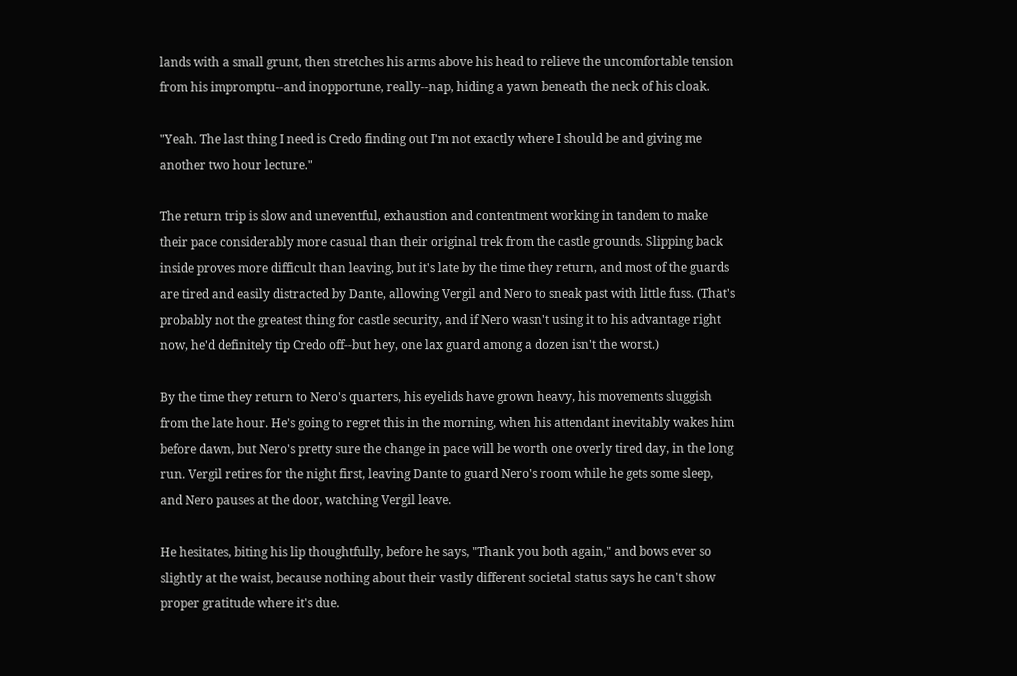lands with a small grunt, then stretches his arms above his head to relieve the uncomfortable tension from his impromptu--and inopportune, really--nap, hiding a yawn beneath the neck of his cloak.

"Yeah. The last thing I need is Credo finding out I'm not exactly where I should be and giving me another two hour lecture."

The return trip is slow and uneventful, exhaustion and contentment working in tandem to make their pace considerably more casual than their original trek from the castle grounds. Slipping back inside proves more difficult than leaving, but it's late by the time they return, and most of the guards are tired and easily distracted by Dante, allowing Vergil and Nero to sneak past with little fuss. (That's probably not the greatest thing for castle security, and if Nero wasn't using it to his advantage right now, he'd definitely tip Credo off--but hey, one lax guard among a dozen isn't the worst.)

By the time they return to Nero's quarters, his eyelids have grown heavy, his movements sluggish from the late hour. He's going to regret this in the morning, when his attendant inevitably wakes him before dawn, but Nero's pretty sure the change in pace will be worth one overly tired day, in the long run. Vergil retires for the night first, leaving Dante to guard Nero's room while he gets some sleep, and Nero pauses at the door, watching Vergil leave.

He hesitates, biting his lip thoughtfully, before he says, "Thank you both again," and bows ever so slightly at the waist, because nothing about their vastly different societal status says he can't show proper gratitude where it's due.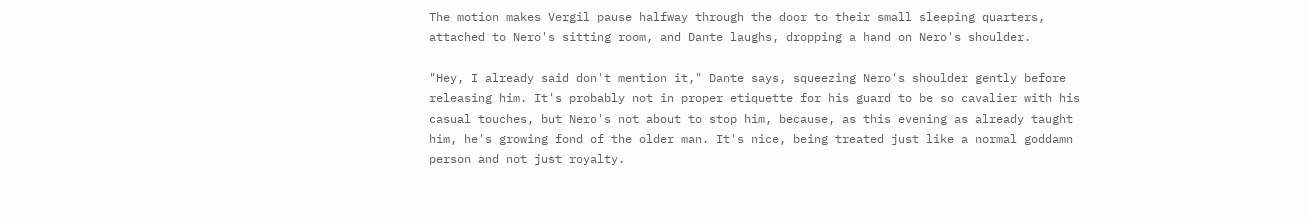The motion makes Vergil pause halfway through the door to their small sleeping quarters, attached to Nero's sitting room, and Dante laughs, dropping a hand on Nero's shoulder.

"Hey, I already said don't mention it," Dante says, squeezing Nero's shoulder gently before releasing him. It's probably not in proper etiquette for his guard to be so cavalier with his casual touches, but Nero's not about to stop him, because, as this evening as already taught him, he's growing fond of the older man. It's nice, being treated just like a normal goddamn person and not just royalty.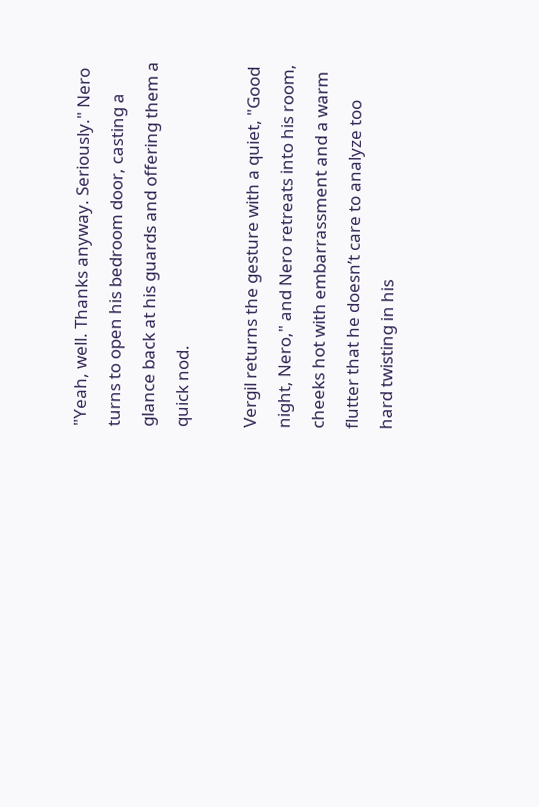"Yeah, well. Thanks anyway. Seriously." Nero turns to open his bedroom door, casting a glance back at his guards and offering them a quick nod.

Vergil returns the gesture with a quiet, "Good night, Nero," and Nero retreats into his room, cheeks hot with embarrassment and a warm flutter that he doesn’t care to analyze too hard twisting in his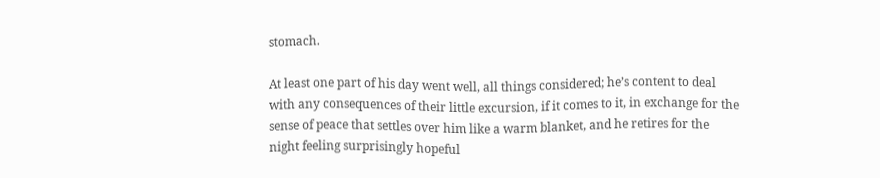stomach.

At least one part of his day went well, all things considered; he’s content to deal with any consequences of their little excursion, if it comes to it, in exchange for the sense of peace that settles over him like a warm blanket, and he retires for the night feeling surprisingly hopeful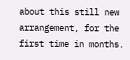about this still new arrangement, for the first time in months.